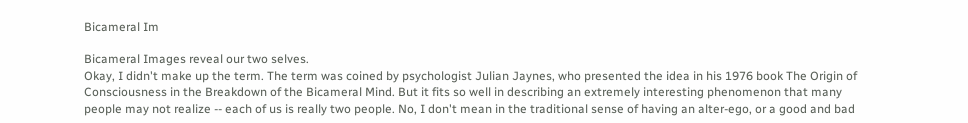Bicameral Im

Bicameral Images reveal our two selves.
Okay, I didn't make up the term. The term was coined by psychologist Julian Jaynes, who presented the idea in his 1976 book The Origin of Consciousness in the Breakdown of the Bicameral Mind. But it fits so well in describing an extremely interesting phenomenon that many people may not realize -- each of us is really two people. No, I don't mean in the traditional sense of having an alter-ego, or a good and bad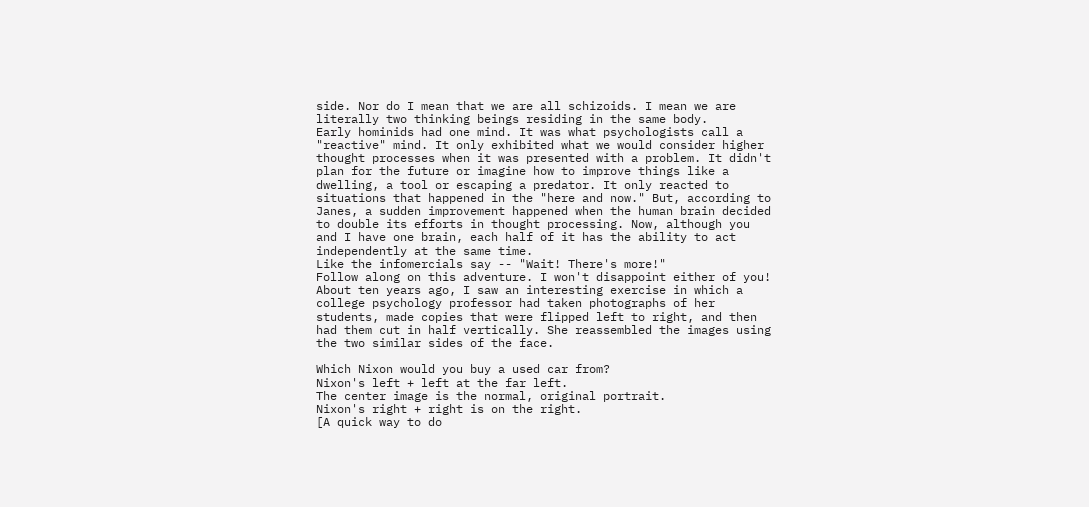side. Nor do I mean that we are all schizoids. I mean we are literally two thinking beings residing in the same body.
Early hominids had one mind. It was what psychologists call a "reactive" mind. It only exhibited what we would consider higher thought processes when it was presented with a problem. It didn't plan for the future or imagine how to improve things like a dwelling, a tool or escaping a predator. It only reacted to situations that happened in the "here and now." But, according to Janes, a sudden improvement happened when the human brain decided to double its efforts in thought processing. Now, although you and I have one brain, each half of it has the ability to act independently at the same time.
Like the infomercials say -- "Wait! There's more!"
Follow along on this adventure. I won't disappoint either of you!
About ten years ago, I saw an interesting exercise in which a college psychology professor had taken photographs of her students, made copies that were flipped left to right, and then had them cut in half vertically. She reassembled the images using the two similar sides of the face.

Which Nixon would you buy a used car from?
Nixon's left + left at the far left.
The center image is the normal, original portrait.
Nixon's right + right is on the right.
[A quick way to do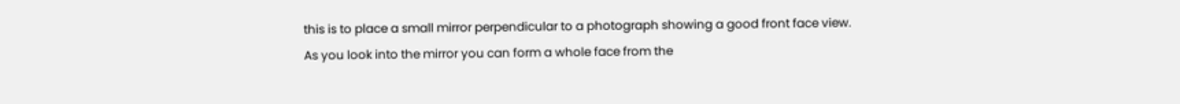this is to place a small mirror perpendicular to a photograph showing a good front face view. As you look into the mirror you can form a whole face from the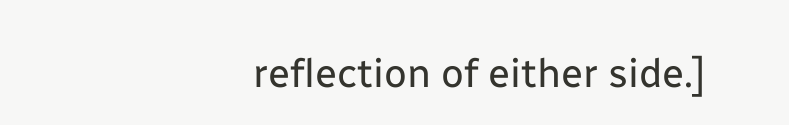reflection of either side.]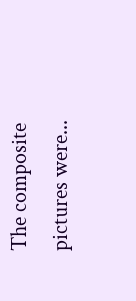The composite pictures were...